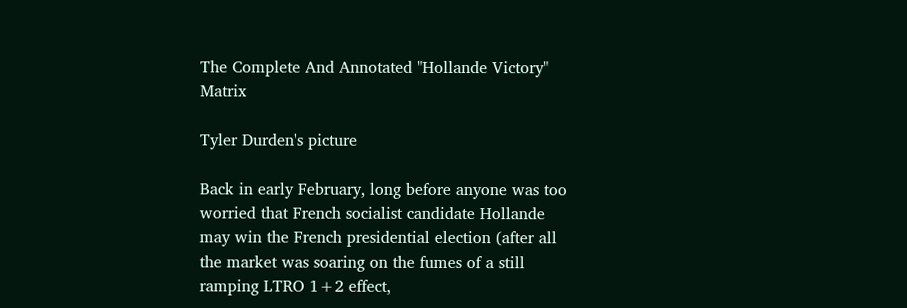The Complete And Annotated "Hollande Victory" Matrix

Tyler Durden's picture

Back in early February, long before anyone was too worried that French socialist candidate Hollande may win the French presidential election (after all the market was soaring on the fumes of a still ramping LTRO 1+2 effect,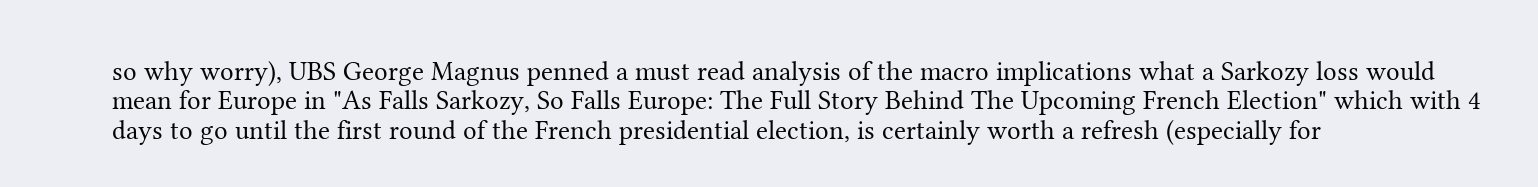so why worry), UBS George Magnus penned a must read analysis of the macro implications what a Sarkozy loss would mean for Europe in "As Falls Sarkozy, So Falls Europe: The Full Story Behind The Upcoming French Election" which with 4 days to go until the first round of the French presidential election, is certainly worth a refresh (especially for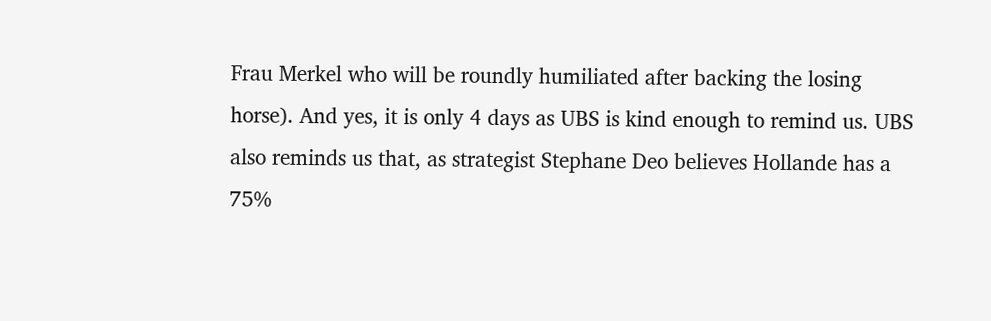Frau Merkel who will be roundly humiliated after backing the losing horse). And yes, it is only 4 days as UBS is kind enough to remind us. UBS also reminds us that, as strategist Stephane Deo believes Hollande has a 75%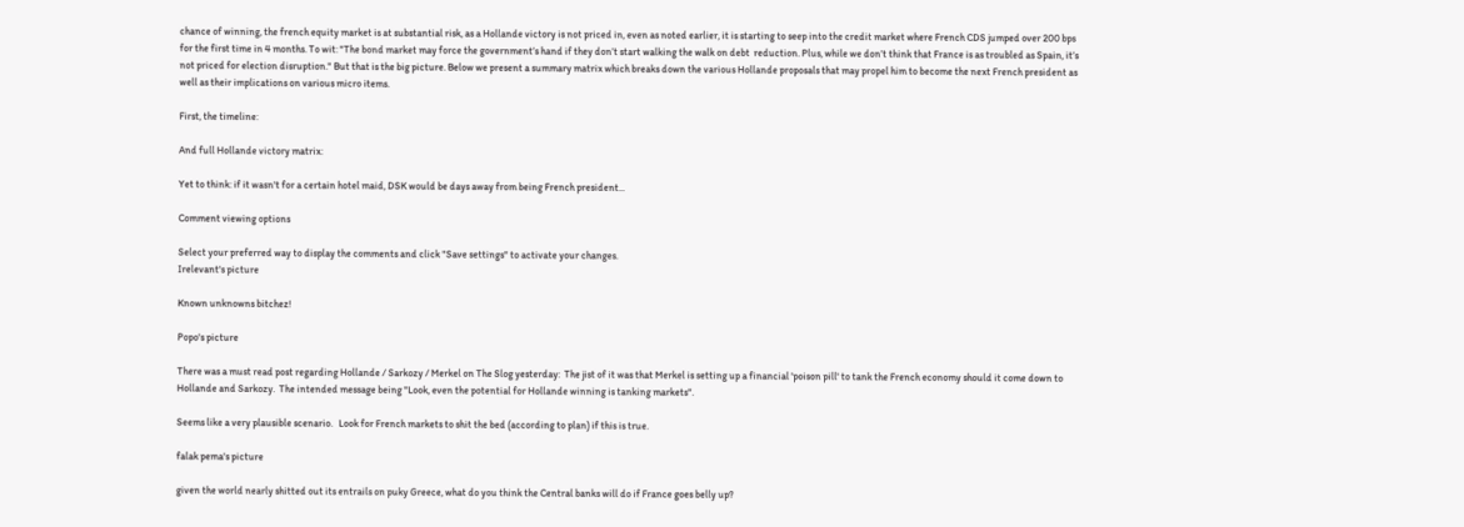chance of winning, the french equity market is at substantial risk, as a Hollande victory is not priced in, even as noted earlier, it is starting to seep into the credit market where French CDS jumped over 200 bps for the first time in 4 months. To wit: "The bond market may force the government’s hand if they don’t start walking the walk on debt  reduction. Plus, while we don’t think that France is as troubled as Spain, it’s not priced for election disruption." But that is the big picture. Below we present a summary matrix which breaks down the various Hollande proposals that may propel him to become the next French president as well as their implications on various micro items.

First, the timeline:

And full Hollande victory matrix:

Yet to think: if it wasn't for a certain hotel maid, DSK would be days away from being French president...

Comment viewing options

Select your preferred way to display the comments and click "Save settings" to activate your changes.
Irelevant's picture

Known unknowns bitchez!

Popo's picture

There was a must read post regarding Hollande / Sarkozy / Merkel on The Slog yesterday:  The jist of it was that Merkel is setting up a financial 'poison pill' to tank the French economy should it come down to Hollande and Sarkozy.  The intended message being "Look, even the potential for Hollande winning is tanking markets".

Seems like a very plausible scenario.   Look for French markets to shit the bed (according to plan) if this is true.

falak pema's picture

given the world nearly shitted out its entrails on puky Greece, what do you think the Central banks will do if France goes belly up?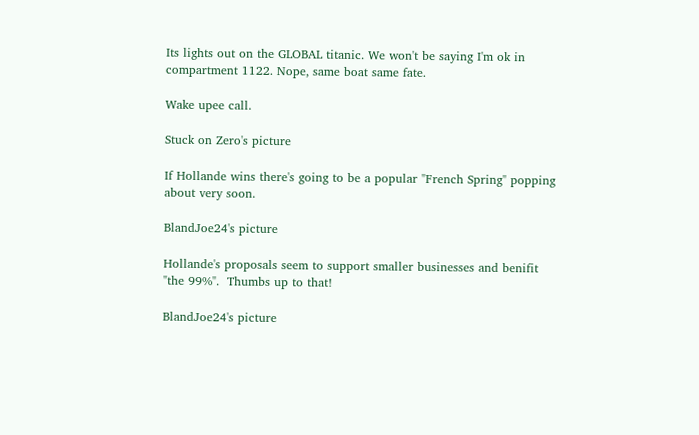Its lights out on the GLOBAL titanic. We won't be saying I'm ok in compartment 1122. Nope, same boat same fate.

Wake upee call.

Stuck on Zero's picture

If Hollande wins there's going to be a popular "French Spring" popping about very soon.

BlandJoe24's picture

Hollande's proposals seem to support smaller businesses and benifit "the 99%".  Thumbs up to that!

BlandJoe24's picture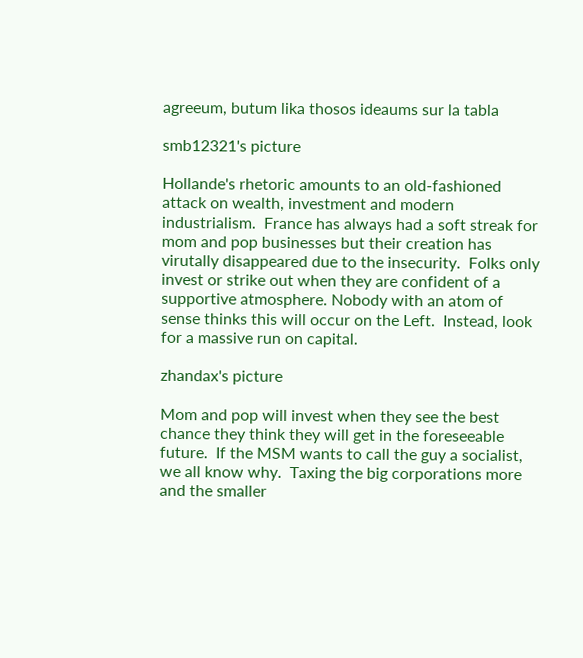agreeum, butum lika thosos ideaums sur la tabla

smb12321's picture

Hollande's rhetoric amounts to an old-fashioned attack on wealth, investment and modern industrialism.  France has always had a soft streak for mom and pop businesses but their creation has virutally disappeared due to the insecurity.  Folks only invest or strike out when they are confident of a supportive atmosphere. Nobody with an atom of sense thinks this will occur on the Left.  Instead, look for a massive run on capital.

zhandax's picture

Mom and pop will invest when they see the best chance they think they will get in the foreseeable future.  If the MSM wants to call the guy a socialist, we all know why.  Taxing the big corporations more and the smaller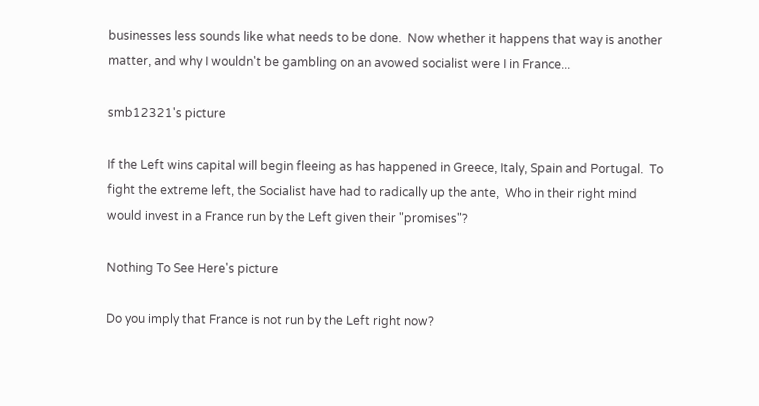businesses less sounds like what needs to be done.  Now whether it happens that way is another matter, and why I wouldn't be gambling on an avowed socialist were I in France...

smb12321's picture

If the Left wins capital will begin fleeing as has happened in Greece, Italy, Spain and Portugal.  To fight the extreme left, the Socialist have had to radically up the ante,  Who in their right mind would invest in a France run by the Left given their "promises"?

Nothing To See Here's picture

Do you imply that France is not run by the Left right now?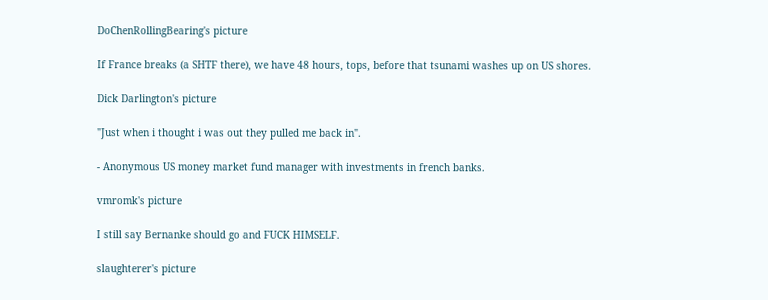DoChenRollingBearing's picture

If France breaks (a SHTF there), we have 48 hours, tops, before that tsunami washes up on US shores.

Dick Darlington's picture

"Just when i thought i was out they pulled me back in".

- Anonymous US money market fund manager with investments in french banks.

vmromk's picture

I still say Bernanke should go and FUCK HIMSELF.

slaughterer's picture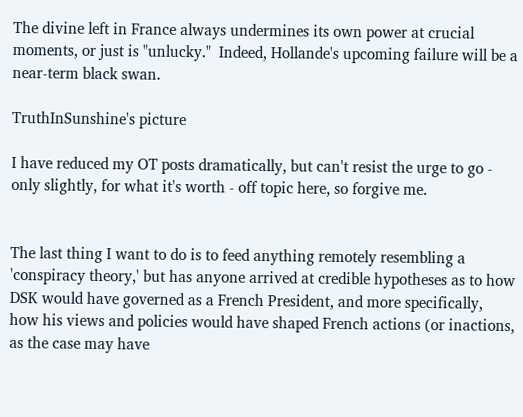The divine left in France always undermines its own power at crucial moments, or just is "unlucky."  Indeed, Hollande's upcoming failure will be a near-term black swan.

TruthInSunshine's picture

I have reduced my OT posts dramatically, but can't resist the urge to go - only slightly, for what it's worth - off topic here, so forgive me.


The last thing I want to do is to feed anything remotely resembling a 'conspiracy theory,' but has anyone arrived at credible hypotheses as to how DSK would have governed as a French President, and more specifically, how his views and policies would have shaped French actions (or inactions, as the case may have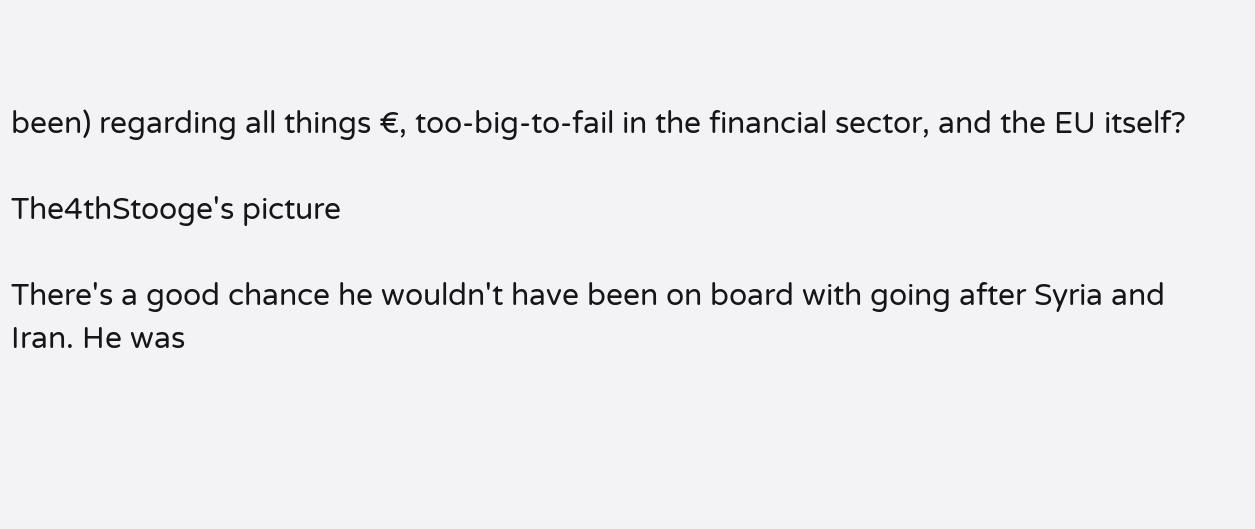been) regarding all things €, too-big-to-fail in the financial sector, and the EU itself?

The4thStooge's picture

There's a good chance he wouldn't have been on board with going after Syria and Iran. He was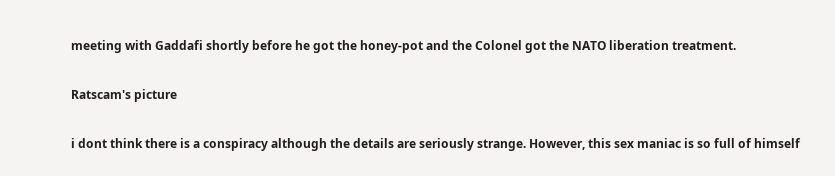meeting with Gaddafi shortly before he got the honey-pot and the Colonel got the NATO liberation treatment.

Ratscam's picture

i dont think there is a conspiracy although the details are seriously strange. However, this sex maniac is so full of himself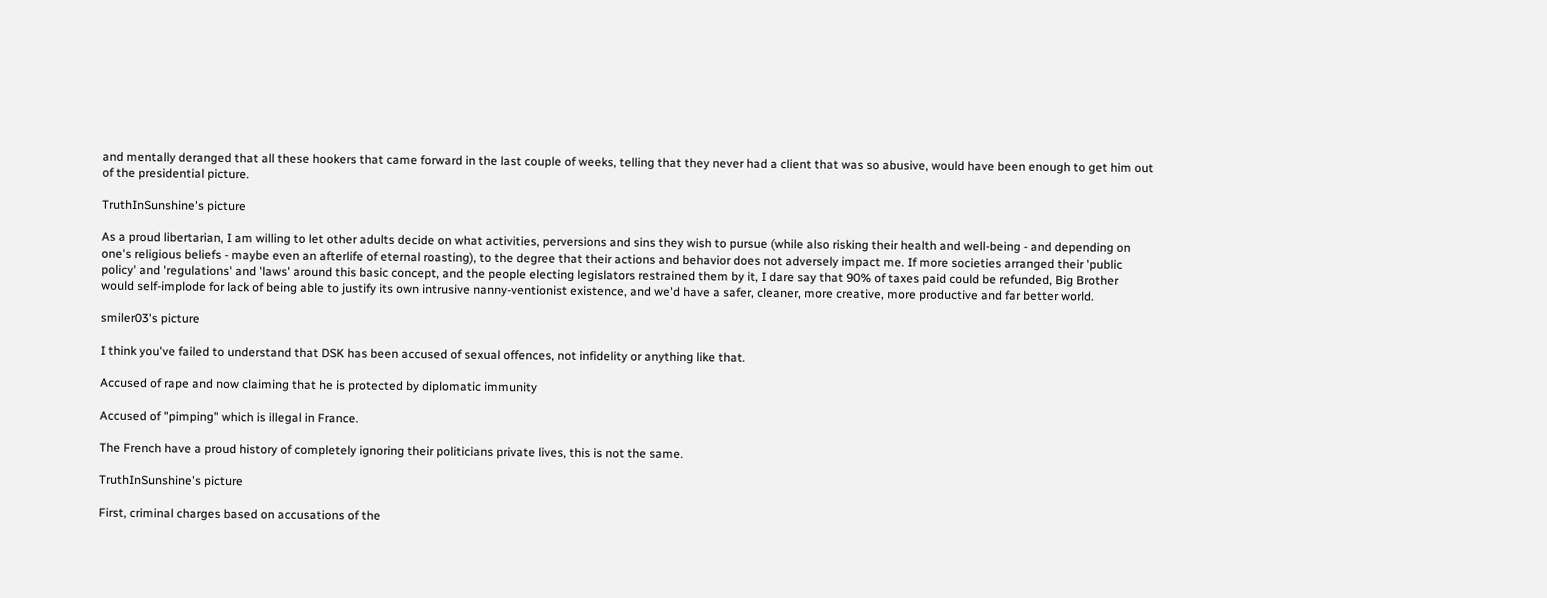and mentally deranged that all these hookers that came forward in the last couple of weeks, telling that they never had a client that was so abusive, would have been enough to get him out of the presidential picture.

TruthInSunshine's picture

As a proud libertarian, I am willing to let other adults decide on what activities, perversions and sins they wish to pursue (while also risking their health and well-being - and depending on one's religious beliefs - maybe even an afterlife of eternal roasting), to the degree that their actions and behavior does not adversely impact me. If more societies arranged their 'public policy' and 'regulations' and 'laws' around this basic concept, and the people electing legislators restrained them by it, I dare say that 90% of taxes paid could be refunded, Big Brother would self-implode for lack of being able to justify its own intrusive nanny-ventionist existence, and we'd have a safer, cleaner, more creative, more productive and far better world.

smiler03's picture

I think you've failed to understand that DSK has been accused of sexual offences, not infidelity or anything like that.

Accused of rape and now claiming that he is protected by diplomatic immunity

Accused of "pimping" which is illegal in France.

The French have a proud history of completely ignoring their politicians private lives, this is not the same.

TruthInSunshine's picture

First, criminal charges based on accusations of the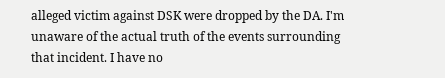alleged victim against DSK were dropped by the DA. I'm unaware of the actual truth of the events surrounding that incident. I have no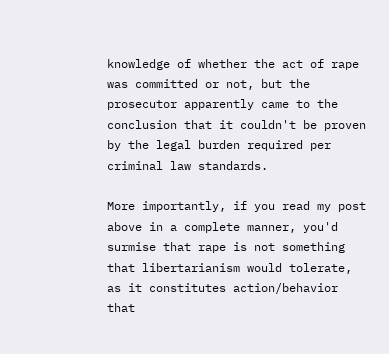knowledge of whether the act of rape was committed or not, but the prosecutor apparently came to the conclusion that it couldn't be proven by the legal burden required per criminal law standards.

More importantly, if you read my post above in a complete manner, you'd surmise that rape is not something that libertarianism would tolerate, as it constitutes action/behavior that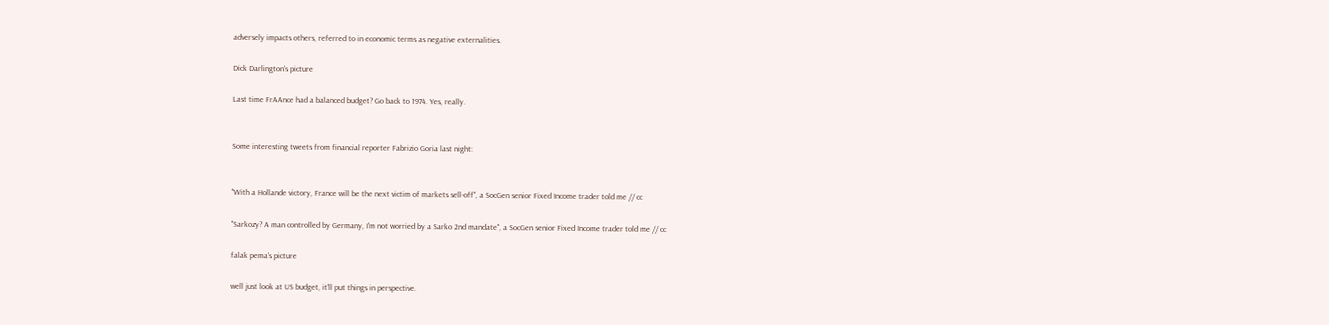adversely impacts others, referred to in economic terms as negative externalities.

Dick Darlington's picture

Last time FrAAnce had a balanced budget? Go back to 1974. Yes, really.


Some interesting tweets from financial reporter Fabrizio Goria last night:


"With a Hollande victory, France will be the next victim of markets sell-off", a SocGen senior Fixed Income trader told me // cc

"Sarkozy? A man controlled by Germany, I'm not worried by a Sarko 2nd mandate", a SocGen senior Fixed Income trader told me // cc

falak pema's picture

well just look at US budget, it'll put things in perspective.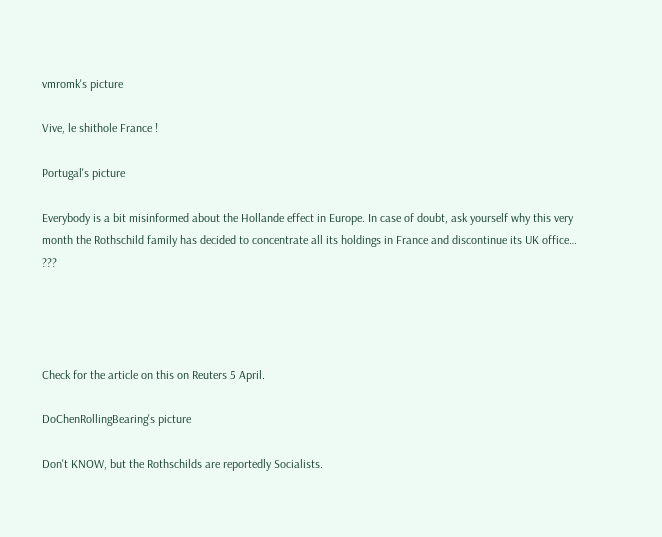vmromk's picture

Vive, le shithole France !

Portugal's picture

Everybody is a bit misinformed about the Hollande effect in Europe. In case of doubt, ask yourself why this very month the Rothschild family has decided to concentrate all its holdings in France and discontinue its UK office… ???




Check for the article on this on Reuters 5 April.

DoChenRollingBearing's picture

Don't KNOW, but the Rothschilds are reportedly Socialists.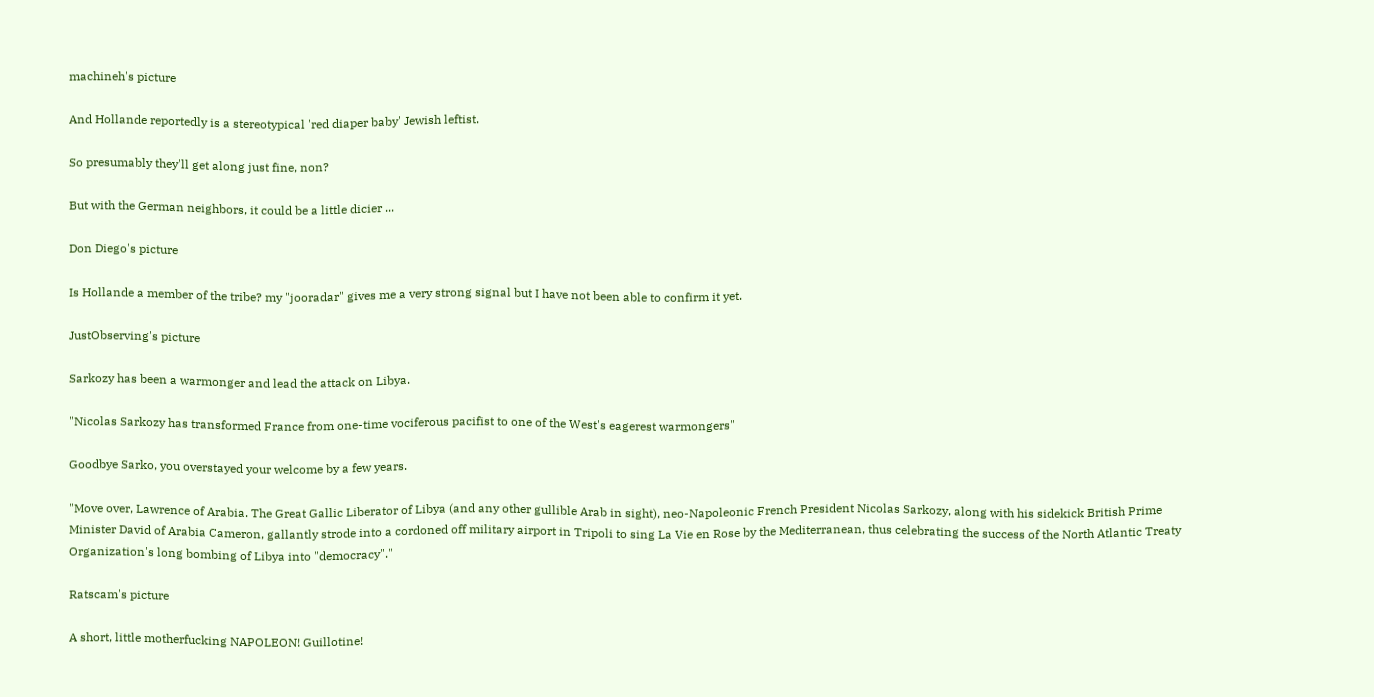machineh's picture

And Hollande reportedly is a stereotypical 'red diaper baby' Jewish leftist.

So presumably they'll get along just fine, non?

But with the German neighbors, it could be a little dicier ...

Don Diego's picture

Is Hollande a member of the tribe? my "jooradar" gives me a very strong signal but I have not been able to confirm it yet.

JustObserving's picture

Sarkozy has been a warmonger and lead the attack on Libya.

"Nicolas Sarkozy has transformed France from one-time vociferous pacifist to one of the West's eagerest warmongers"

Goodbye Sarko, you overstayed your welcome by a few years.

"Move over, Lawrence of Arabia. The Great Gallic Liberator of Libya (and any other gullible Arab in sight), neo-Napoleonic French President Nicolas Sarkozy, along with his sidekick British Prime Minister David of Arabia Cameron, gallantly strode into a cordoned off military airport in Tripoli to sing La Vie en Rose by the Mediterranean, thus celebrating the success of the North Atlantic Treaty Organization's long bombing of Libya into "democracy"."

Ratscam's picture

A short, little motherfucking NAPOLEON! Guillotine!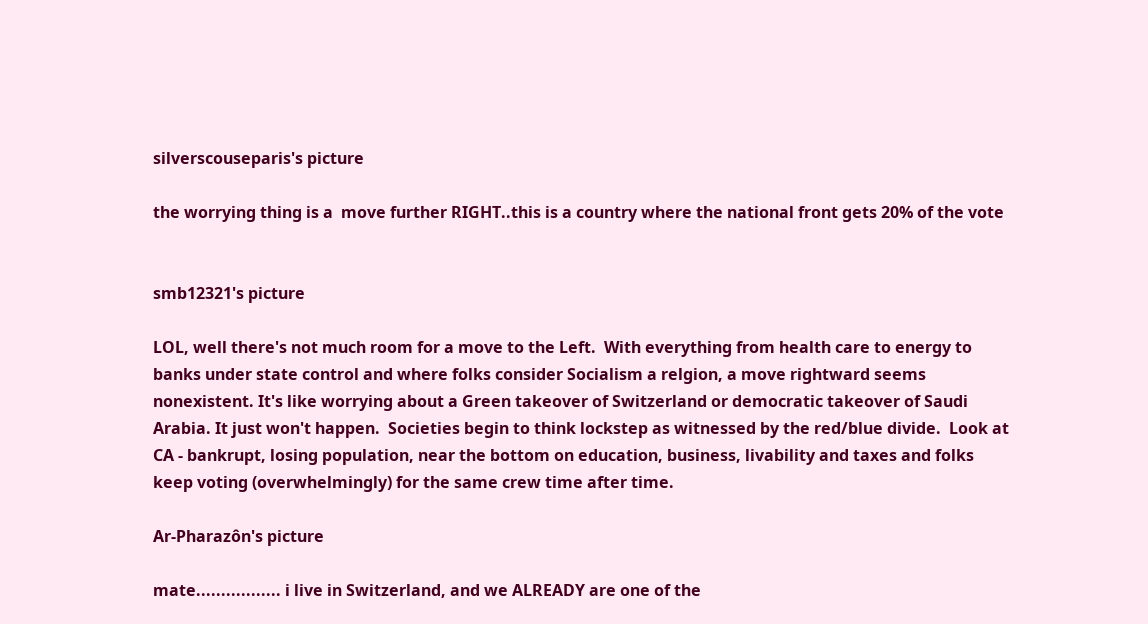silverscouseparis's picture

the worrying thing is a  move further RIGHT..this is a country where the national front gets 20% of the vote


smb12321's picture

LOL, well there's not much room for a move to the Left.  With everything from health care to energy to banks under state control and where folks consider Socialism a relgion, a move rightward seems nonexistent. It's like worrying about a Green takeover of Switzerland or democratic takeover of Saudi Arabia. It just won't happen.  Societies begin to think lockstep as witnessed by the red/blue divide.  Look at CA - bankrupt, losing population, near the bottom on education, business, livability and taxes and folks keep voting (overwhelmingly) for the same crew time after time.

Ar-Pharazôn's picture

mate................. i live in Switzerland, and we ALREADY are one of the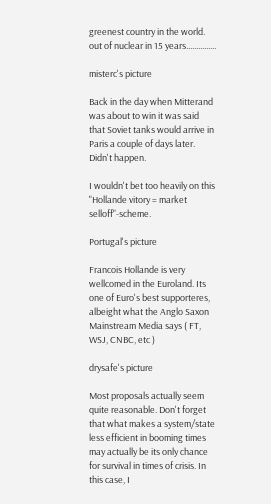greenest country in the world. out of nuclear in 15 years...............

misterc's picture

Back in the day when Mitterand was about to win it was said that Soviet tanks would arrive in Paris a couple of days later. Didn't happen.

I wouldn't bet too heavily on this "Hollande vitory = market selloff"-scheme.

Portugal's picture

Francois Hollande is very wellcomed in the Euroland. Its one of Euro's best supporteres, albeight what the Anglo Saxon Mainstream Media says ( FT, WSJ, CNBC, etc )

drysafe's picture

Most proposals actually seem quite reasonable. Don't forget that what makes a system/state less efficient in booming times may actually be its only chance for survival in times of crisis. In this case, I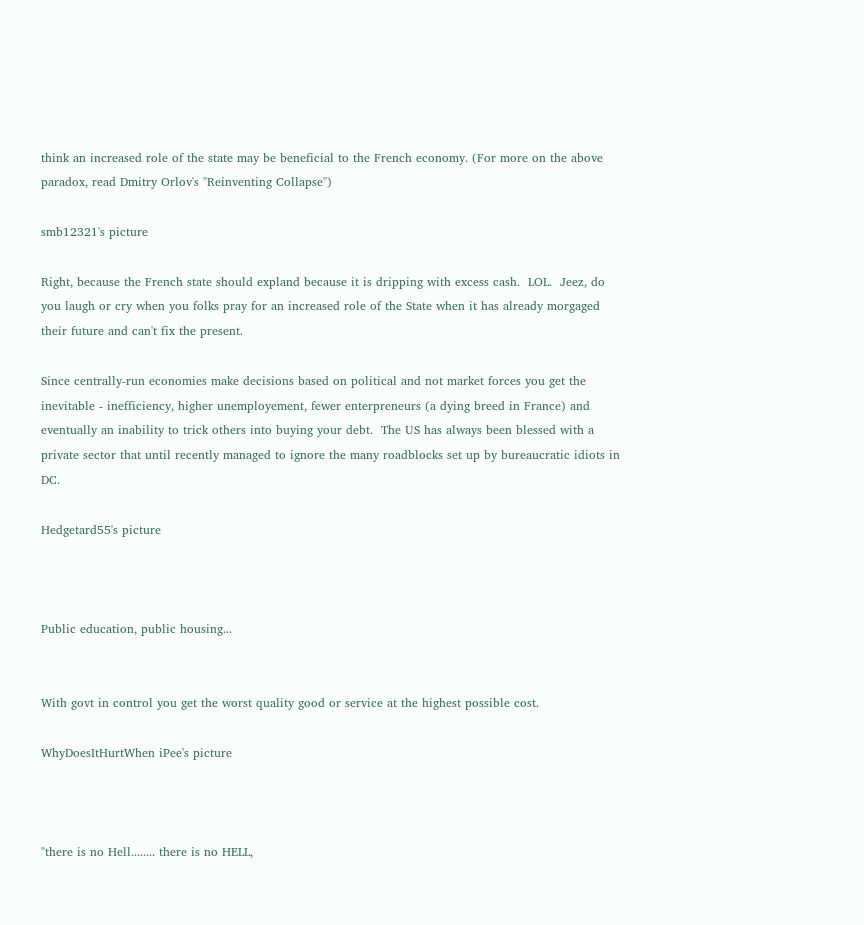think an increased role of the state may be beneficial to the French economy. (For more on the above paradox, read Dmitry Orlov's "Reinventing Collapse")

smb12321's picture

Right, because the French state should expland because it is dripping with excess cash.  LOL.  Jeez, do you laugh or cry when you folks pray for an increased role of the State when it has already morgaged their future and can't fix the present.

Since centrally-run economies make decisions based on political and not market forces you get the inevitable - inefficiency, higher unemployement, fewer enterpreneurs (a dying breed in France) and eventually an inability to trick others into buying your debt.  The US has always been blessed with a private sector that until recently managed to ignore the many roadblocks set up by bureaucratic idiots in DC.

Hedgetard55's picture



Public education, public housing...


With govt in control you get the worst quality good or service at the highest possible cost.

WhyDoesItHurtWhen iPee's picture



"there is no Hell........ there is no HELL,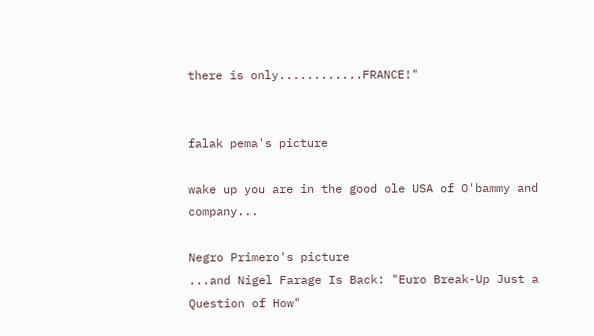there is only............FRANCE!"


falak pema's picture

wake up you are in the good ole USA of O'bammy and company...

Negro Primero's picture
...and Nigel Farage Is Back: "Euro Break-Up Just a Question of How"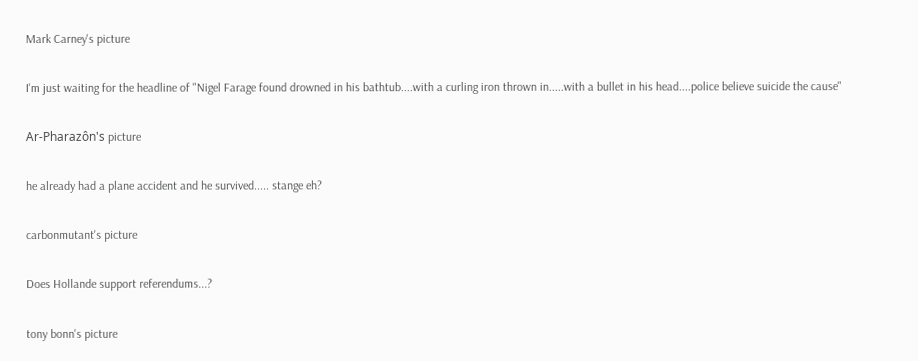Mark Carney's picture

I'm just waiting for the headline of "Nigel Farage found drowned in his bathtub....with a curling iron thrown in.....with a bullet in his head....police believe suicide the cause"

Ar-Pharazôn's picture

he already had a plane accident and he survived..... stange eh?

carbonmutant's picture

Does Hollande support referendums...?

tony bonn's picture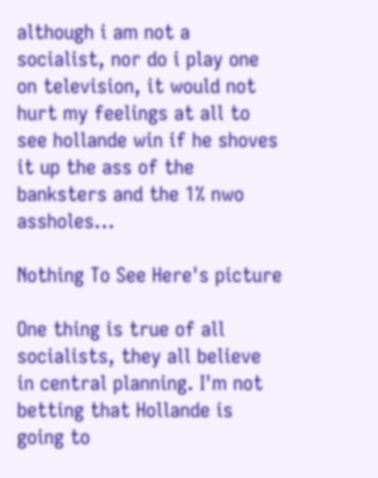although i am not a socialist, nor do i play one on television, it would not hurt my feelings at all to see hollande win if he shoves it up the ass of the banksters and the 1% nwo assholes...

Nothing To See Here's picture

One thing is true of all socialists, they all believe in central planning. I'm not betting that Hollande is going to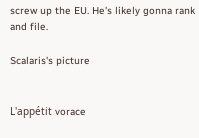screw up the EU. He's likely gonna rank and file.

Scalaris's picture


L'appétit vorace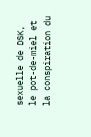sexuelle de DSK, le pot-de-miel et la conspiration du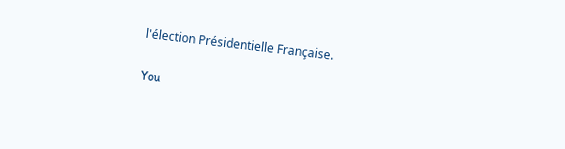l'élection Présidentielle Française.

You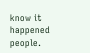know it happened people.